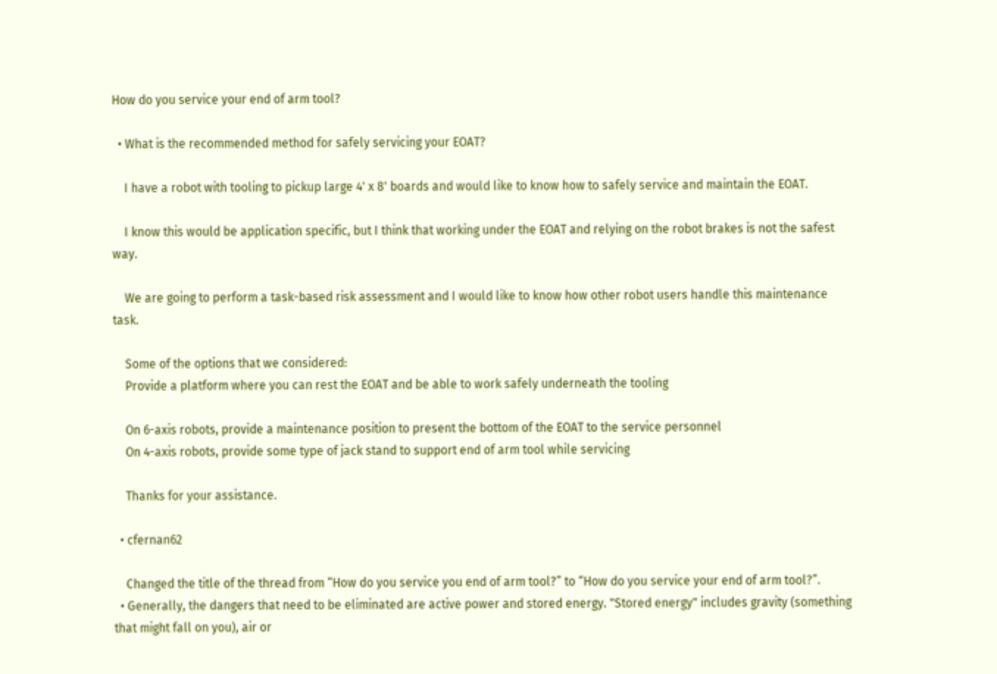How do you service your end of arm tool?

  • What is the recommended method for safely servicing your EOAT?

    I have a robot with tooling to pickup large 4' x 8' boards and would like to know how to safely service and maintain the EOAT.

    I know this would be application specific, but I think that working under the EOAT and relying on the robot brakes is not the safest way.

    We are going to perform a task-based risk assessment and I would like to know how other robot users handle this maintenance task.

    Some of the options that we considered:
    Provide a platform where you can rest the EOAT and be able to work safely underneath the tooling

    On 6-axis robots, provide a maintenance position to present the bottom of the EOAT to the service personnel
    On 4-axis robots, provide some type of jack stand to support end of arm tool while servicing

    Thanks for your assistance.

  • cfernan62

    Changed the title of the thread from “How do you service you end of arm tool?” to “How do you service your end of arm tool?”.
  • Generally, the dangers that need to be eliminated are active power and stored energy. "Stored energy" includes gravity (something that might fall on you), air or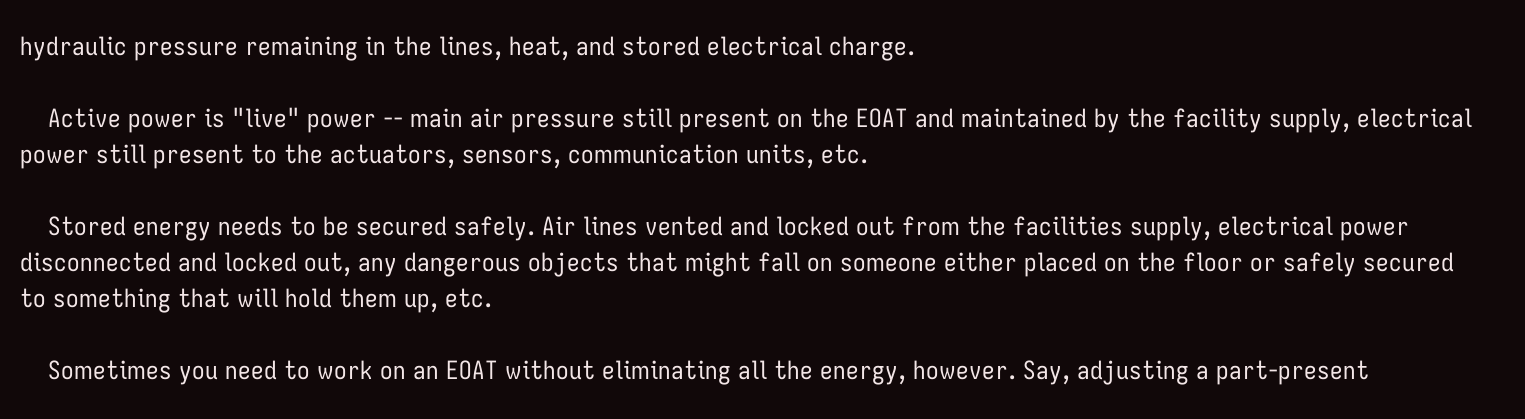hydraulic pressure remaining in the lines, heat, and stored electrical charge.

    Active power is "live" power -- main air pressure still present on the EOAT and maintained by the facility supply, electrical power still present to the actuators, sensors, communication units, etc.

    Stored energy needs to be secured safely. Air lines vented and locked out from the facilities supply, electrical power disconnected and locked out, any dangerous objects that might fall on someone either placed on the floor or safely secured to something that will hold them up, etc.

    Sometimes you need to work on an EOAT without eliminating all the energy, however. Say, adjusting a part-present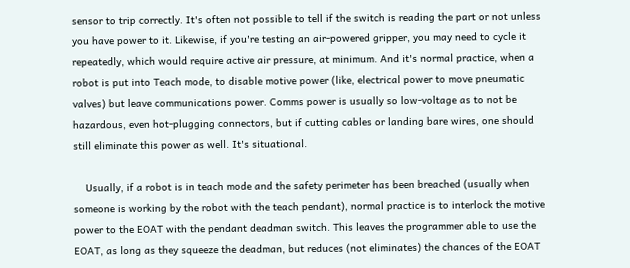sensor to trip correctly. It's often not possible to tell if the switch is reading the part or not unless you have power to it. Likewise, if you're testing an air-powered gripper, you may need to cycle it repeatedly, which would require active air pressure, at minimum. And it's normal practice, when a robot is put into Teach mode, to disable motive power (like, electrical power to move pneumatic valves) but leave communications power. Comms power is usually so low-voltage as to not be hazardous, even hot-plugging connectors, but if cutting cables or landing bare wires, one should still eliminate this power as well. It's situational.

    Usually, if a robot is in teach mode and the safety perimeter has been breached (usually when someone is working by the robot with the teach pendant), normal practice is to interlock the motive power to the EOAT with the pendant deadman switch. This leaves the programmer able to use the EOAT, as long as they squeeze the deadman, but reduces (not eliminates) the chances of the EOAT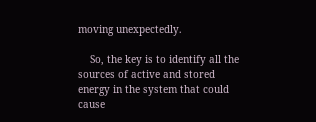moving unexpectedly.

    So, the key is to identify all the sources of active and stored energy in the system that could cause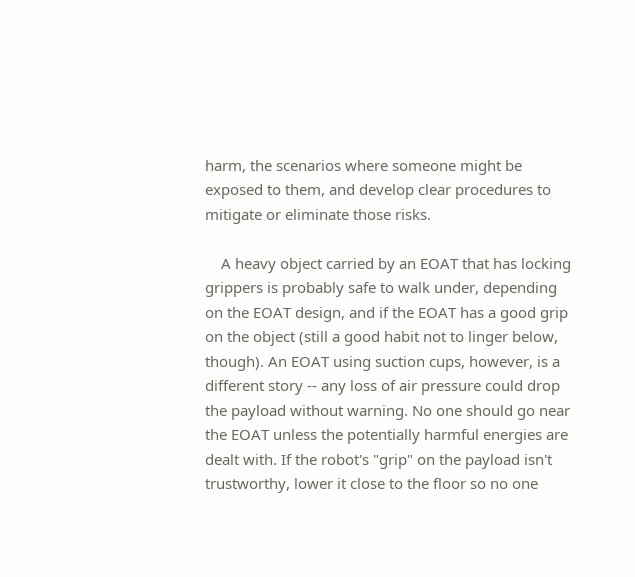harm, the scenarios where someone might be exposed to them, and develop clear procedures to mitigate or eliminate those risks.

    A heavy object carried by an EOAT that has locking grippers is probably safe to walk under, depending on the EOAT design, and if the EOAT has a good grip on the object (still a good habit not to linger below, though). An EOAT using suction cups, however, is a different story -- any loss of air pressure could drop the payload without warning. No one should go near the EOAT unless the potentially harmful energies are dealt with. If the robot's "grip" on the payload isn't trustworthy, lower it close to the floor so no one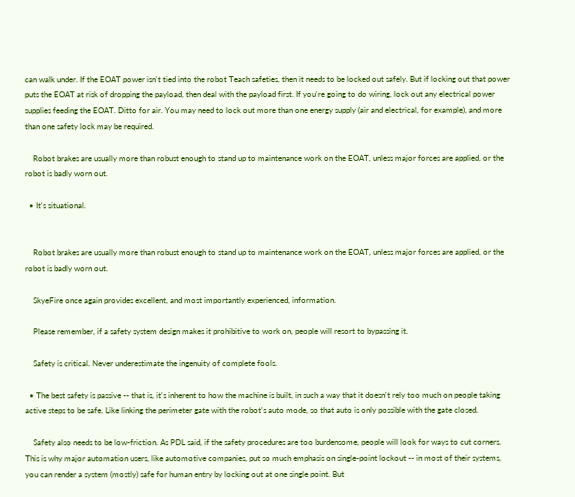can walk under. If the EOAT power isn't tied into the robot Teach safeties, then it needs to be locked out safely. But if locking out that power puts the EOAT at risk of dropping the payload, then deal with the payload first. If you're going to do wiring, lock out any electrical power supplies feeding the EOAT. Ditto for air. You may need to lock out more than one energy supply (air and electrical, for example), and more than one safety lock may be required.

    Robot brakes are usually more than robust enough to stand up to maintenance work on the EOAT, unless major forces are applied, or the robot is badly worn out.

  • It's situational.


    Robot brakes are usually more than robust enough to stand up to maintenance work on the EOAT, unless major forces are applied, or the robot is badly worn out.

    SkyeFire once again provides excellent, and most importantly experienced, information.

    Please remember, if a safety system design makes it prohibitive to work on, people will resort to bypassing it.

    Safety is critical. Never underestimate the ingenuity of complete fools.

  • The best safety is passive -- that is, it's inherent to how the machine is built, in such a way that it doesn't rely too much on people taking active steps to be safe. Like linking the perimeter gate with the robot's auto mode, so that auto is only possible with the gate closed.

    Safety also needs to be low-friction. As PDL said, if the safety procedures are too burdensome, people will look for ways to cut corners. This is why major automation users, like automotive companies, put so much emphasis on single-point lockout -- in most of their systems, you can render a system (mostly) safe for human entry by locking out at one single point. But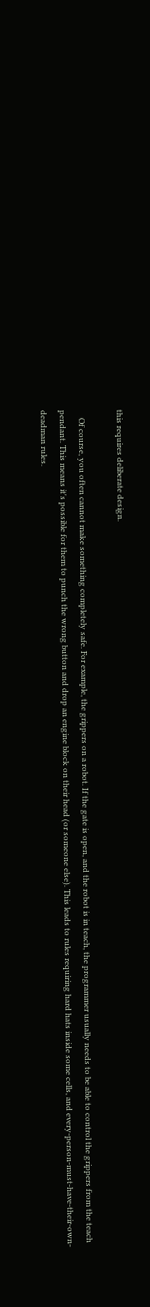this requires deliberate design.

    Of course, you often cannot make something completely safe. For example, the grippers on a robot. If the gate is open, and the robot is in teach, the programmer usually needs to be able to control the grippers from the teach pendant. This means it's possible for them to punch the wrong button and drop an engine block on their head (or someone else). This leads to rules requiring hard hats inside some cells, and every-person-must-have-their-own-deadman rules.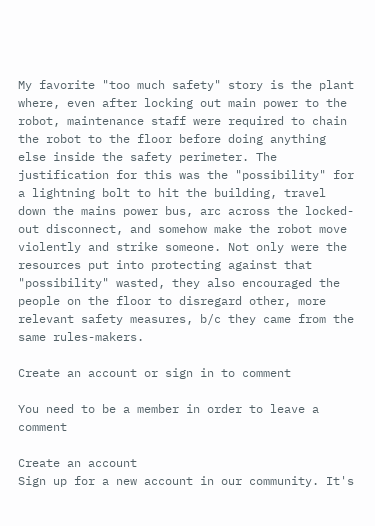My favorite "too much safety" story is the plant where, even after locking out main power to the robot, maintenance staff were required to chain the robot to the floor before doing anything else inside the safety perimeter. The justification for this was the "possibility" for a lightning bolt to hit the building, travel down the mains power bus, arc across the locked-out disconnect, and somehow make the robot move violently and strike someone. Not only were the resources put into protecting against that "possibility" wasted, they also encouraged the people on the floor to disregard other, more relevant safety measures, b/c they came from the same rules-makers.

Create an account or sign in to comment

You need to be a member in order to leave a comment

Create an account
Sign up for a new account in our community. It's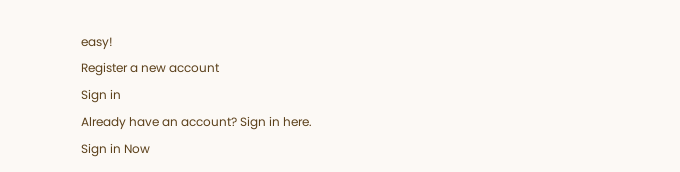easy!
Register a new account
Sign in
Already have an account? Sign in here.
Sign in Now